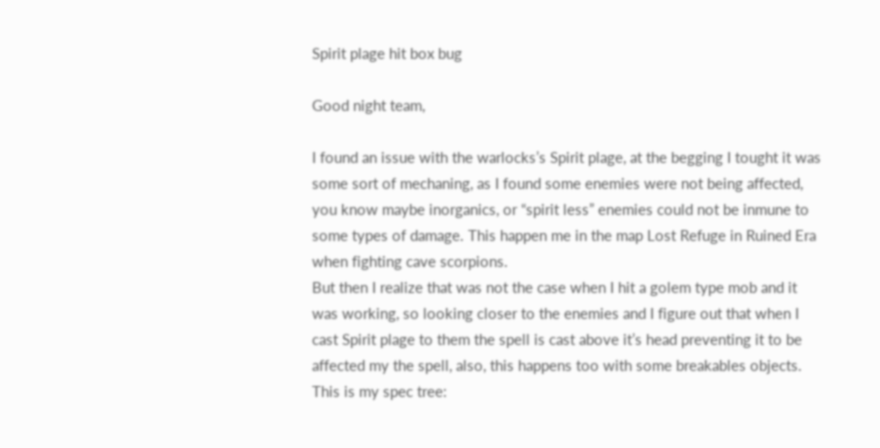Spirit plage hit box bug

Good night team,

I found an issue with the warlocks’s Spirit plage, at the begging I tought it was some sort of mechaning, as I found some enemies were not being affected, you know maybe inorganics, or “spirit less” enemies could not be inmune to some types of damage. This happen me in the map Lost Refuge in Ruined Era when fighting cave scorpions.
But then I realize that was not the case when I hit a golem type mob and it was working, so looking closer to the enemies and I figure out that when I cast Spirit plage to them the spell is cast above it’s head preventing it to be affected my the spell, also, this happens too with some breakables objects.
This is my spec tree: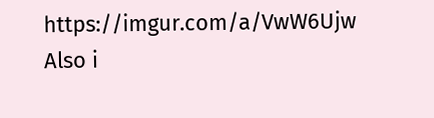https://imgur.com/a/VwW6Ujw
Also i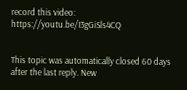record this video: https://youtu.be/I3gGiSls4CQ


This topic was automatically closed 60 days after the last reply. New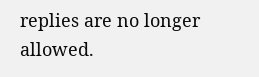replies are no longer allowed.